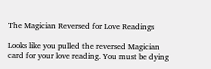The Magician Reversed for Love Readings

Looks like you pulled the reversed Magician card for your love reading. You must be dying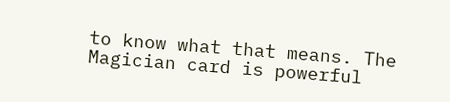to know what that means. The Magician card is powerful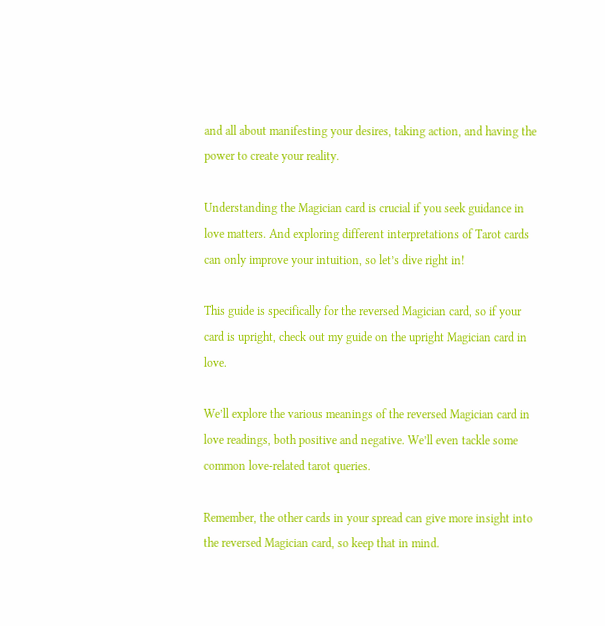and all about manifesting your desires, taking action, and having the power to create your reality.

Understanding the Magician card is crucial if you seek guidance in love matters. And exploring different interpretations of Tarot cards can only improve your intuition, so let’s dive right in!

This guide is specifically for the reversed Magician card, so if your card is upright, check out my guide on the upright Magician card in love.

We’ll explore the various meanings of the reversed Magician card in love readings, both positive and negative. We’ll even tackle some common love-related tarot queries.

Remember, the other cards in your spread can give more insight into the reversed Magician card, so keep that in mind.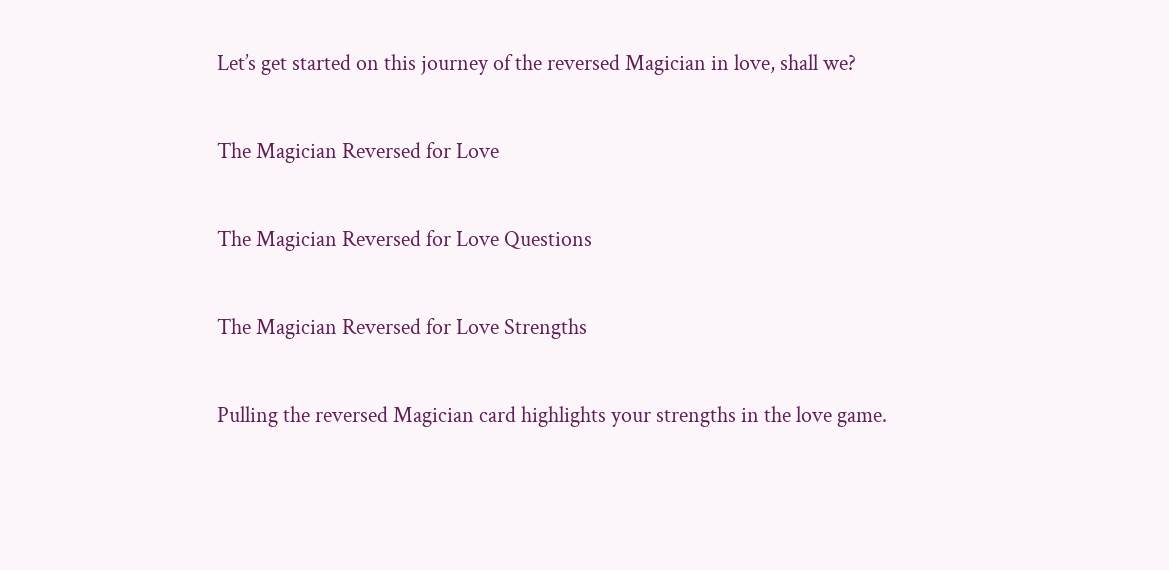Let’s get started on this journey of the reversed Magician in love, shall we?

The Magician Reversed for Love

The Magician Reversed for Love Questions

The Magician Reversed for Love Strengths

Pulling the reversed Magician card highlights your strengths in the love game.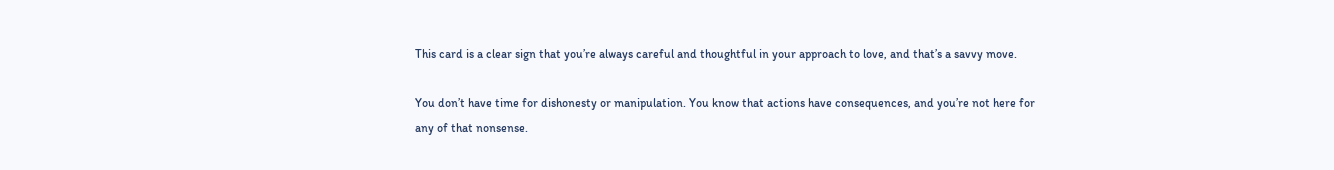This card is a clear sign that you’re always careful and thoughtful in your approach to love, and that’s a savvy move.

You don’t have time for dishonesty or manipulation. You know that actions have consequences, and you’re not here for any of that nonsense.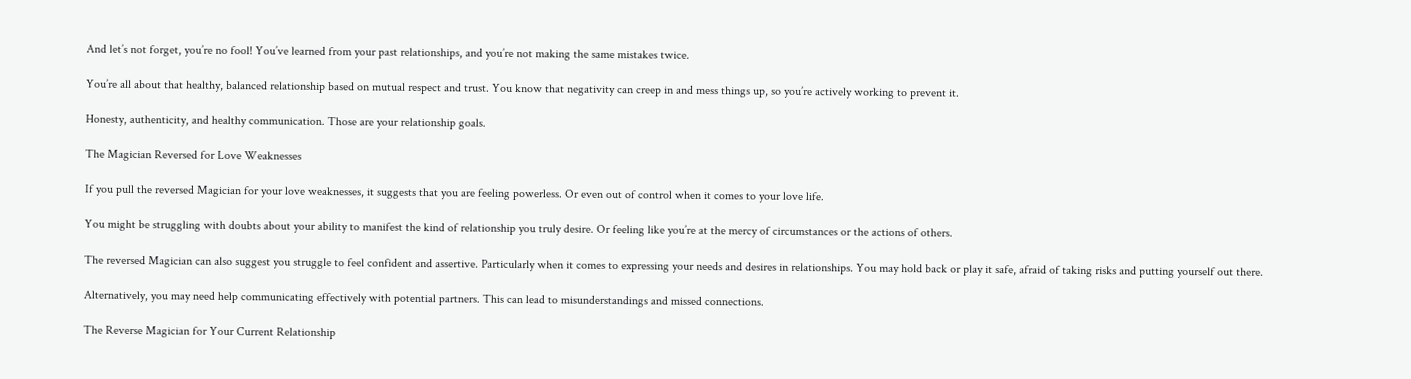And let’s not forget, you’re no fool! You’ve learned from your past relationships, and you’re not making the same mistakes twice.

You’re all about that healthy, balanced relationship based on mutual respect and trust. You know that negativity can creep in and mess things up, so you’re actively working to prevent it.

Honesty, authenticity, and healthy communication. Those are your relationship goals.

The Magician Reversed for Love Weaknesses

If you pull the reversed Magician for your love weaknesses, it suggests that you are feeling powerless. Or even out of control when it comes to your love life.

You might be struggling with doubts about your ability to manifest the kind of relationship you truly desire. Or feeling like you’re at the mercy of circumstances or the actions of others.

The reversed Magician can also suggest you struggle to feel confident and assertive. Particularly when it comes to expressing your needs and desires in relationships. You may hold back or play it safe, afraid of taking risks and putting yourself out there.

Alternatively, you may need help communicating effectively with potential partners. This can lead to misunderstandings and missed connections.

The Reverse Magician for Your Current Relationship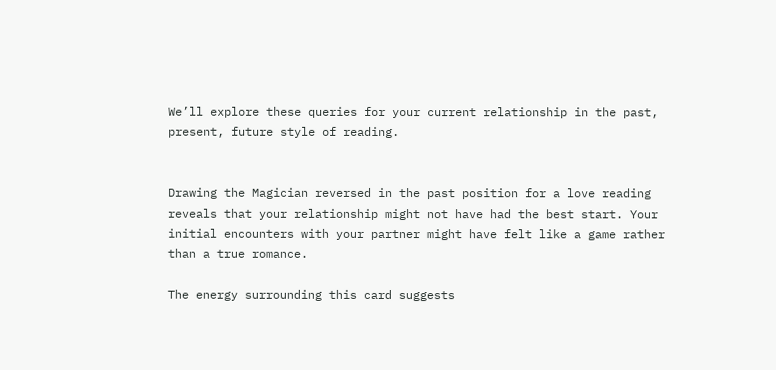We’ll explore these queries for your current relationship in the past, present, future style of reading.


Drawing the Magician reversed in the past position for a love reading reveals that your relationship might not have had the best start. Your initial encounters with your partner might have felt like a game rather than a true romance.

The energy surrounding this card suggests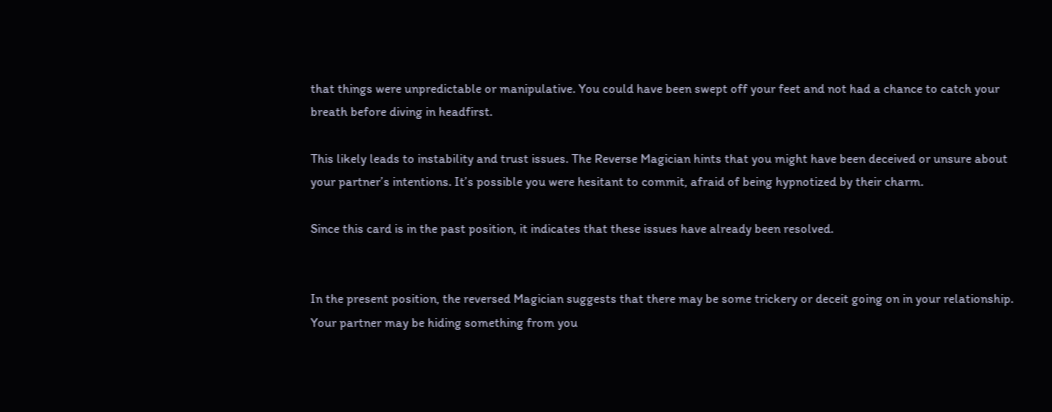that things were unpredictable or manipulative. You could have been swept off your feet and not had a chance to catch your breath before diving in headfirst.

This likely leads to instability and trust issues. The Reverse Magician hints that you might have been deceived or unsure about your partner’s intentions. It’s possible you were hesitant to commit, afraid of being hypnotized by their charm.

Since this card is in the past position, it indicates that these issues have already been resolved.


In the present position, the reversed Magician suggests that there may be some trickery or deceit going on in your relationship. Your partner may be hiding something from you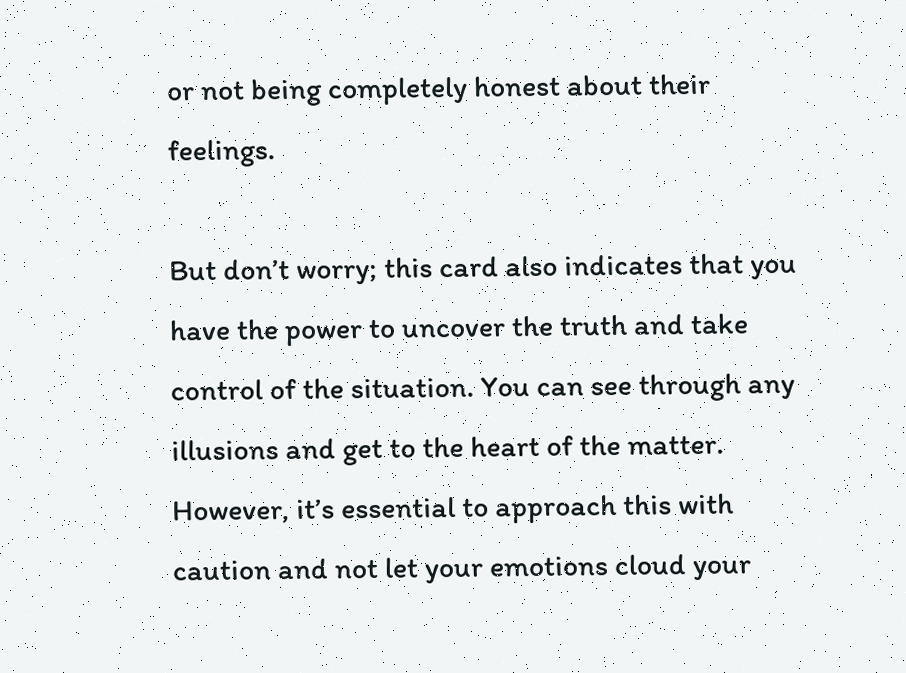or not being completely honest about their feelings.

But don’t worry; this card also indicates that you have the power to uncover the truth and take control of the situation. You can see through any illusions and get to the heart of the matter. However, it’s essential to approach this with caution and not let your emotions cloud your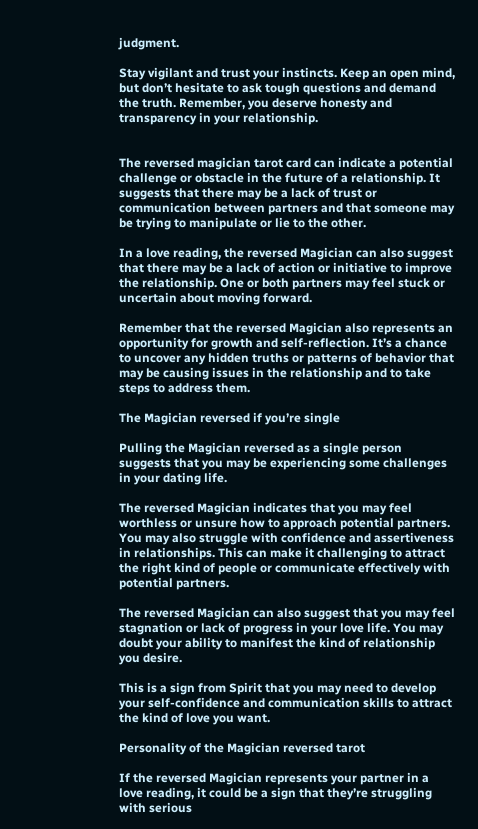judgment.

Stay vigilant and trust your instincts. Keep an open mind, but don’t hesitate to ask tough questions and demand the truth. Remember, you deserve honesty and transparency in your relationship.


The reversed magician tarot card can indicate a potential challenge or obstacle in the future of a relationship. It suggests that there may be a lack of trust or communication between partners and that someone may be trying to manipulate or lie to the other.

In a love reading, the reversed Magician can also suggest that there may be a lack of action or initiative to improve the relationship. One or both partners may feel stuck or uncertain about moving forward.

Remember that the reversed Magician also represents an opportunity for growth and self-reflection. It’s a chance to uncover any hidden truths or patterns of behavior that may be causing issues in the relationship and to take steps to address them.

The Magician reversed if you’re single

Pulling the Magician reversed as a single person suggests that you may be experiencing some challenges in your dating life.

The reversed Magician indicates that you may feel worthless or unsure how to approach potential partners. You may also struggle with confidence and assertiveness in relationships. This can make it challenging to attract the right kind of people or communicate effectively with potential partners.

The reversed Magician can also suggest that you may feel stagnation or lack of progress in your love life. You may doubt your ability to manifest the kind of relationship you desire.

This is a sign from Spirit that you may need to develop your self-confidence and communication skills to attract the kind of love you want.

Personality of the Magician reversed tarot

If the reversed Magician represents your partner in a love reading, it could be a sign that they’re struggling with serious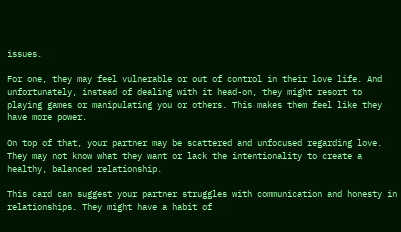issues.

For one, they may feel vulnerable or out of control in their love life. And unfortunately, instead of dealing with it head-on, they might resort to playing games or manipulating you or others. This makes them feel like they have more power.

On top of that, your partner may be scattered and unfocused regarding love. They may not know what they want or lack the intentionality to create a healthy, balanced relationship.

This card can suggest your partner struggles with communication and honesty in relationships. They might have a habit of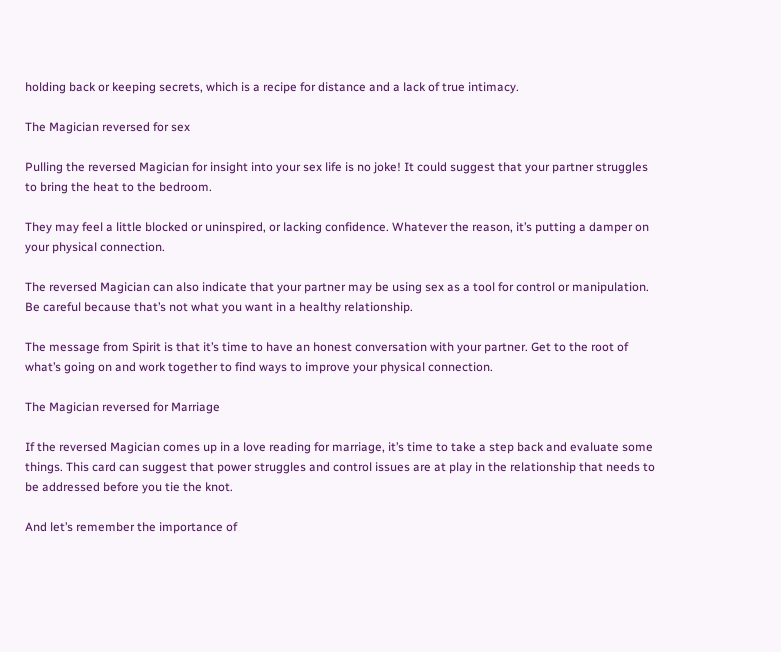holding back or keeping secrets, which is a recipe for distance and a lack of true intimacy.

The Magician reversed for sex

Pulling the reversed Magician for insight into your sex life is no joke! It could suggest that your partner struggles to bring the heat to the bedroom.

They may feel a little blocked or uninspired, or lacking confidence. Whatever the reason, it’s putting a damper on your physical connection.

The reversed Magician can also indicate that your partner may be using sex as a tool for control or manipulation. Be careful because that’s not what you want in a healthy relationship.

The message from Spirit is that it’s time to have an honest conversation with your partner. Get to the root of what’s going on and work together to find ways to improve your physical connection.

The Magician reversed for Marriage

If the reversed Magician comes up in a love reading for marriage, it’s time to take a step back and evaluate some things. This card can suggest that power struggles and control issues are at play in the relationship that needs to be addressed before you tie the knot.

And let’s remember the importance of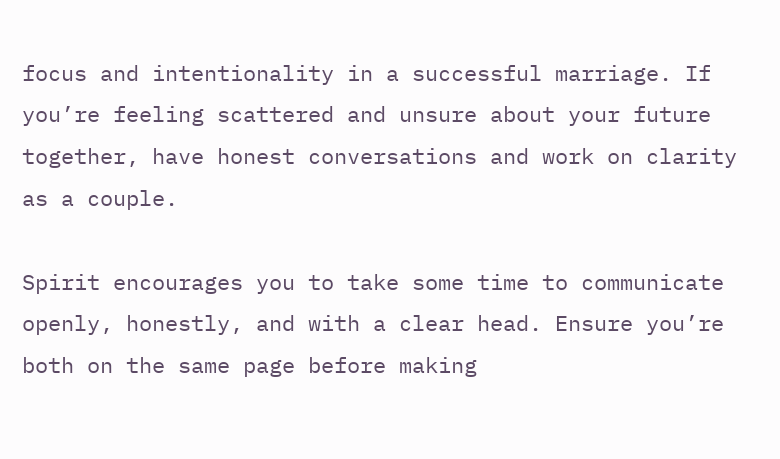focus and intentionality in a successful marriage. If you’re feeling scattered and unsure about your future together, have honest conversations and work on clarity as a couple.

Spirit encourages you to take some time to communicate openly, honestly, and with a clear head. Ensure you’re both on the same page before making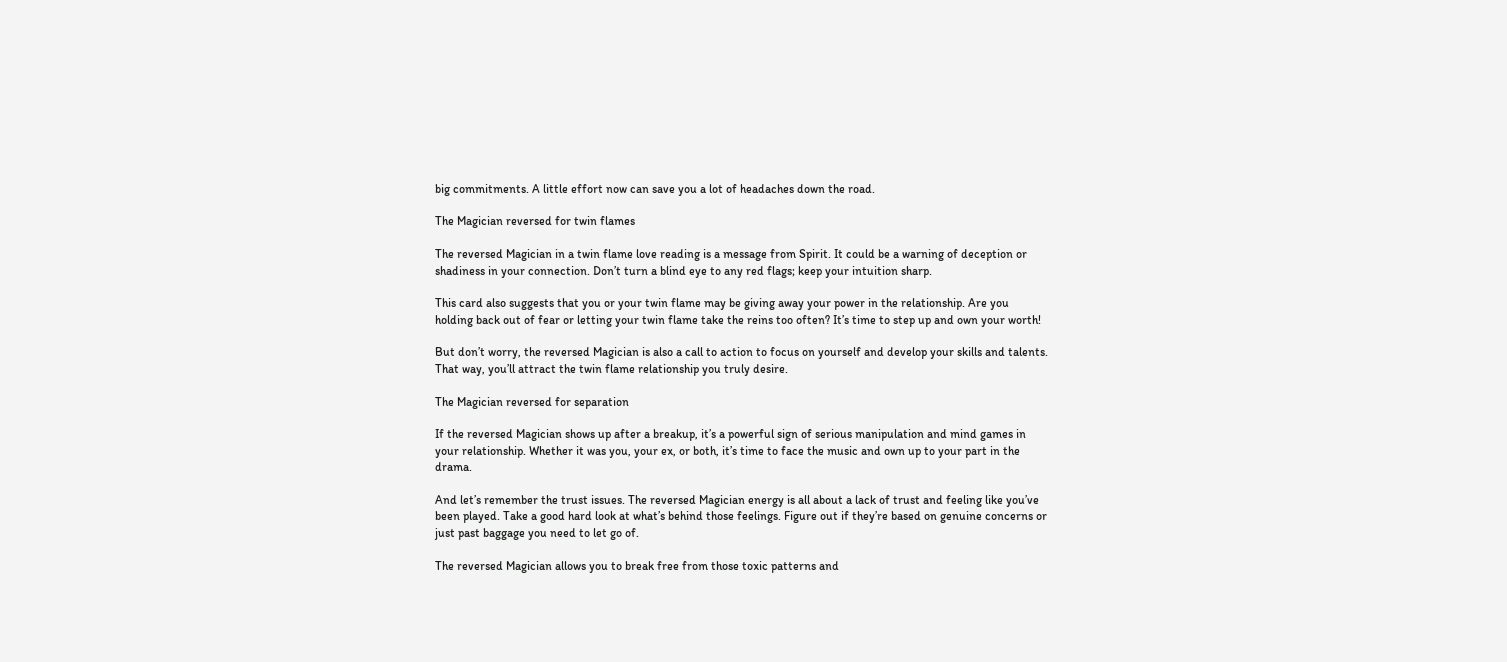big commitments. A little effort now can save you a lot of headaches down the road.

The Magician reversed for twin flames

The reversed Magician in a twin flame love reading is a message from Spirit. It could be a warning of deception or shadiness in your connection. Don’t turn a blind eye to any red flags; keep your intuition sharp.

This card also suggests that you or your twin flame may be giving away your power in the relationship. Are you holding back out of fear or letting your twin flame take the reins too often? It’s time to step up and own your worth!

But don’t worry, the reversed Magician is also a call to action to focus on yourself and develop your skills and talents. That way, you’ll attract the twin flame relationship you truly desire.

The Magician reversed for separation

If the reversed Magician shows up after a breakup, it’s a powerful sign of serious manipulation and mind games in your relationship. Whether it was you, your ex, or both, it’s time to face the music and own up to your part in the drama.

And let’s remember the trust issues. The reversed Magician energy is all about a lack of trust and feeling like you’ve been played. Take a good hard look at what’s behind those feelings. Figure out if they’re based on genuine concerns or just past baggage you need to let go of.

The reversed Magician allows you to break free from those toxic patterns and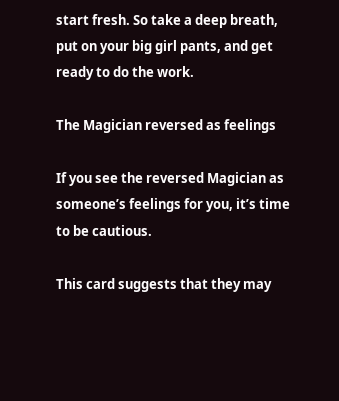start fresh. So take a deep breath, put on your big girl pants, and get ready to do the work.

The Magician reversed as feelings

If you see the reversed Magician as someone’s feelings for you, it’s time to be cautious.

This card suggests that they may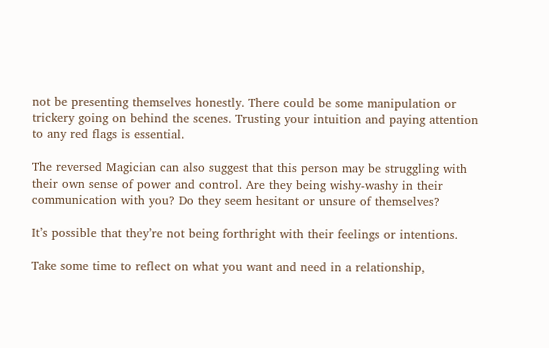not be presenting themselves honestly. There could be some manipulation or trickery going on behind the scenes. Trusting your intuition and paying attention to any red flags is essential.

The reversed Magician can also suggest that this person may be struggling with their own sense of power and control. Are they being wishy-washy in their communication with you? Do they seem hesitant or unsure of themselves?

It’s possible that they’re not being forthright with their feelings or intentions.

Take some time to reflect on what you want and need in a relationship,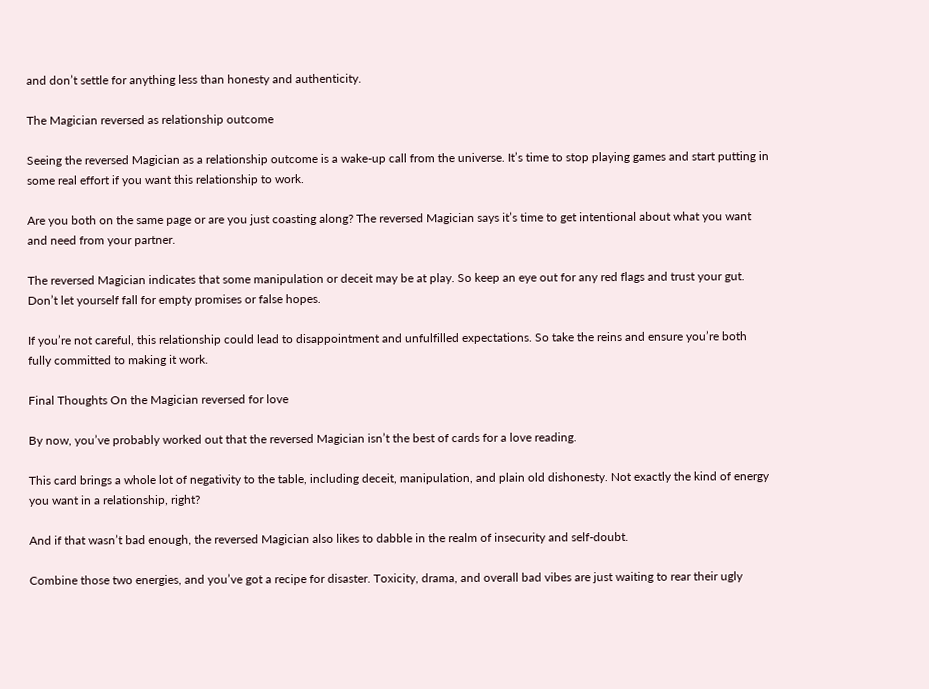and don’t settle for anything less than honesty and authenticity.

The Magician reversed as relationship outcome

Seeing the reversed Magician as a relationship outcome is a wake-up call from the universe. It’s time to stop playing games and start putting in some real effort if you want this relationship to work.

Are you both on the same page or are you just coasting along? The reversed Magician says it’s time to get intentional about what you want and need from your partner.

The reversed Magician indicates that some manipulation or deceit may be at play. So keep an eye out for any red flags and trust your gut. Don’t let yourself fall for empty promises or false hopes.

If you’re not careful, this relationship could lead to disappointment and unfulfilled expectations. So take the reins and ensure you’re both fully committed to making it work.

Final Thoughts On the Magician reversed for love

By now, you’ve probably worked out that the reversed Magician isn’t the best of cards for a love reading.

This card brings a whole lot of negativity to the table, including deceit, manipulation, and plain old dishonesty. Not exactly the kind of energy you want in a relationship, right?

And if that wasn’t bad enough, the reversed Magician also likes to dabble in the realm of insecurity and self-doubt.

Combine those two energies, and you’ve got a recipe for disaster. Toxicity, drama, and overall bad vibes are just waiting to rear their ugly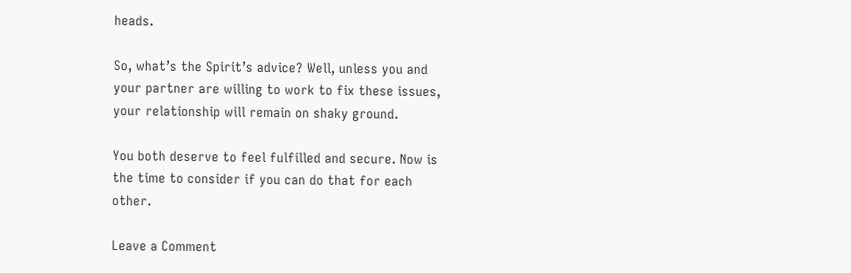heads.

So, what’s the Spirit’s advice? Well, unless you and your partner are willing to work to fix these issues, your relationship will remain on shaky ground.

You both deserve to feel fulfilled and secure. Now is the time to consider if you can do that for each other.

Leave a Comment